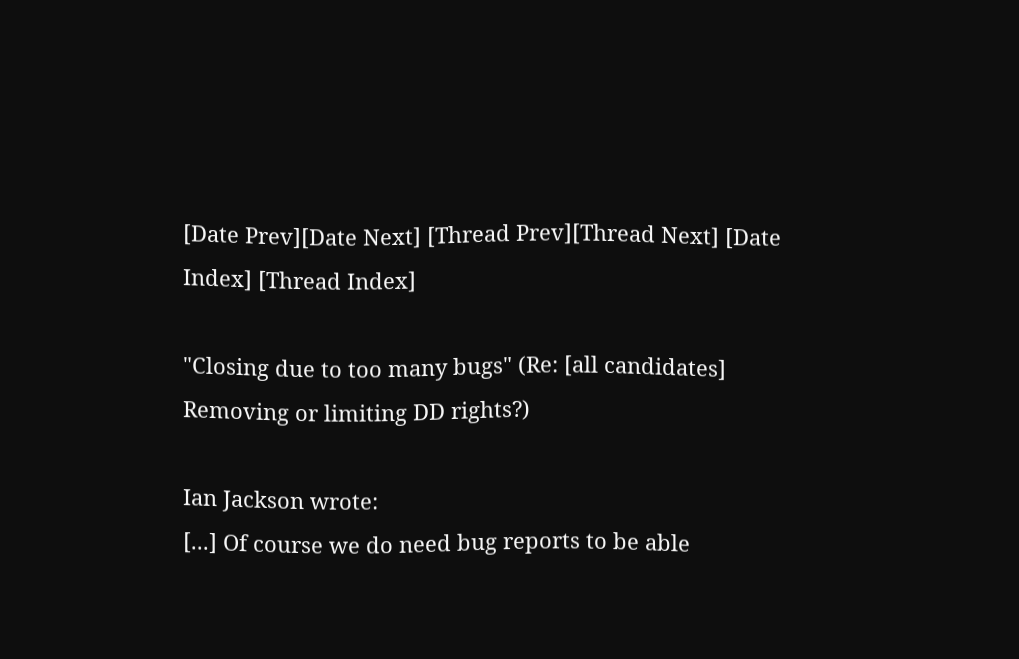[Date Prev][Date Next] [Thread Prev][Thread Next] [Date Index] [Thread Index]

"Closing due to too many bugs" (Re: [all candidates] Removing or limiting DD rights?)

Ian Jackson wrote:
[...] Of course we do need bug reports to be able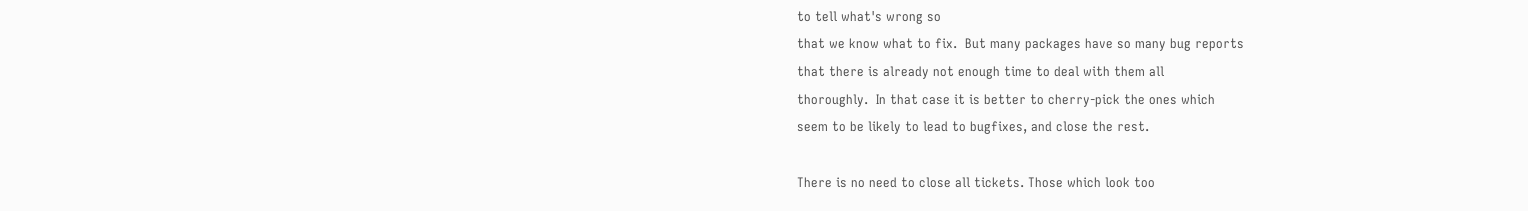to tell what's wrong so
that we know what to fix.  But many packages have so many bug reports
that there is already not enough time to deal with them all
thoroughly.  In that case it is better to cherry-pick the ones which
seem to be likely to lead to bugfixes, and close the rest.

There is no need to close all tickets. Those which look too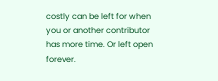costly can be left for when you or another contributor has more time. Or left open forever.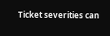Ticket severities can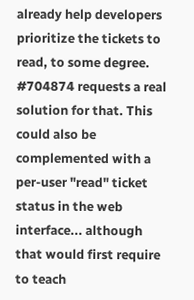already help developers prioritize the tickets to read, to some degree. #704874 requests a real solution for that. This could also be complemented with a per-user "read" ticket status in the web interface... although that would first require to teach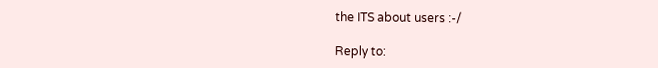the ITS about users :-/

Reply to: